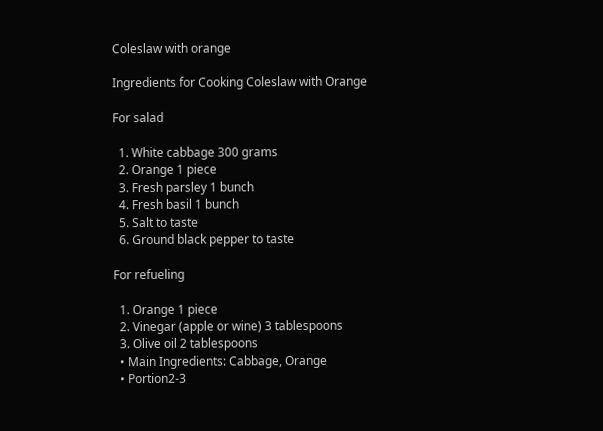Coleslaw with orange

Ingredients for Cooking Coleslaw with Orange

For salad

  1. White cabbage 300 grams
  2. Orange 1 piece
  3. Fresh parsley 1 bunch
  4. Fresh basil 1 bunch
  5. Salt to taste
  6. Ground black pepper to taste

For refueling

  1. Orange 1 piece
  2. Vinegar (apple or wine) 3 tablespoons
  3. Olive oil 2 tablespoons
  • Main Ingredients: Cabbage, Orange
  • Portion2-3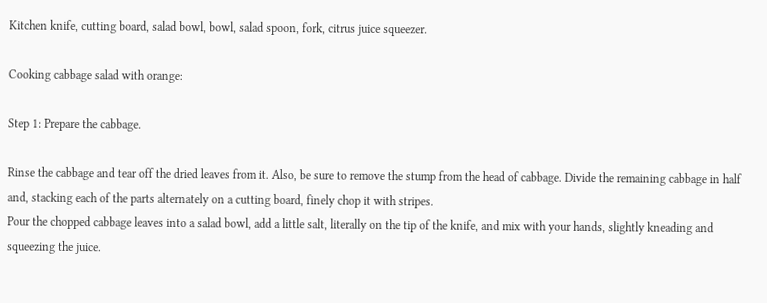Kitchen knife, cutting board, salad bowl, bowl, salad spoon, fork, citrus juice squeezer.

Cooking cabbage salad with orange:

Step 1: Prepare the cabbage.

Rinse the cabbage and tear off the dried leaves from it. Also, be sure to remove the stump from the head of cabbage. Divide the remaining cabbage in half and, stacking each of the parts alternately on a cutting board, finely chop it with stripes.
Pour the chopped cabbage leaves into a salad bowl, add a little salt, literally on the tip of the knife, and mix with your hands, slightly kneading and squeezing the juice.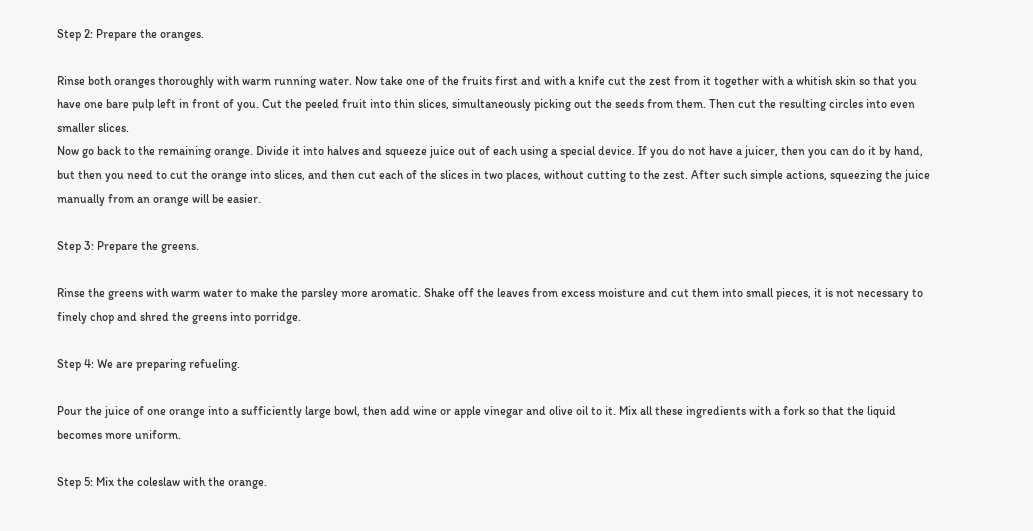Step 2: Prepare the oranges.

Rinse both oranges thoroughly with warm running water. Now take one of the fruits first and with a knife cut the zest from it together with a whitish skin so that you have one bare pulp left in front of you. Cut the peeled fruit into thin slices, simultaneously picking out the seeds from them. Then cut the resulting circles into even smaller slices.
Now go back to the remaining orange. Divide it into halves and squeeze juice out of each using a special device. If you do not have a juicer, then you can do it by hand, but then you need to cut the orange into slices, and then cut each of the slices in two places, without cutting to the zest. After such simple actions, squeezing the juice manually from an orange will be easier.

Step 3: Prepare the greens.

Rinse the greens with warm water to make the parsley more aromatic. Shake off the leaves from excess moisture and cut them into small pieces, it is not necessary to finely chop and shred the greens into porridge.

Step 4: We are preparing refueling.

Pour the juice of one orange into a sufficiently large bowl, then add wine or apple vinegar and olive oil to it. Mix all these ingredients with a fork so that the liquid becomes more uniform.

Step 5: Mix the coleslaw with the orange.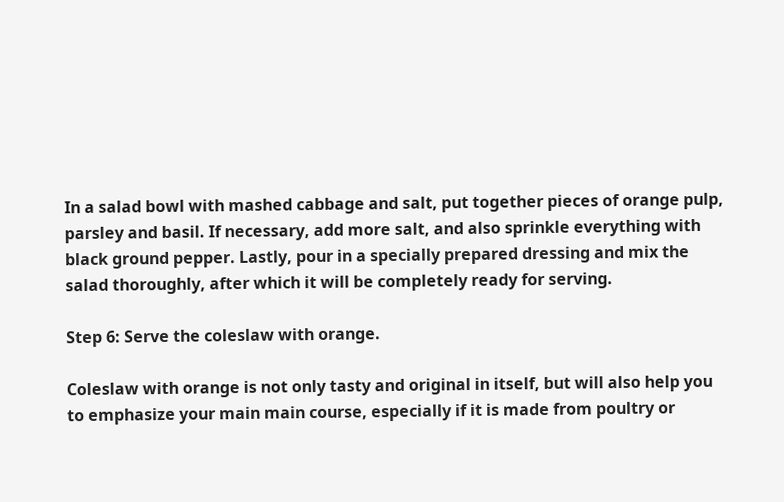In a salad bowl with mashed cabbage and salt, put together pieces of orange pulp, parsley and basil. If necessary, add more salt, and also sprinkle everything with black ground pepper. Lastly, pour in a specially prepared dressing and mix the salad thoroughly, after which it will be completely ready for serving.

Step 6: Serve the coleslaw with orange.

Coleslaw with orange is not only tasty and original in itself, but will also help you to emphasize your main main course, especially if it is made from poultry or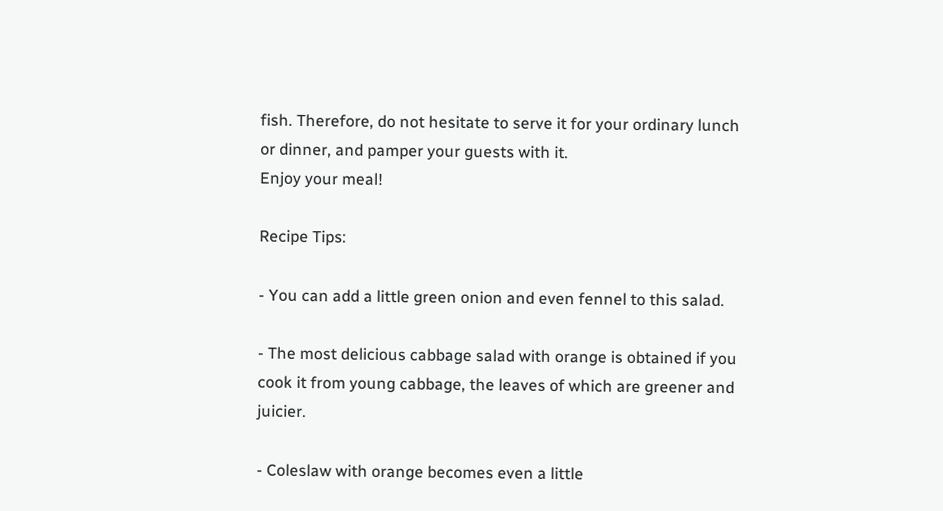fish. Therefore, do not hesitate to serve it for your ordinary lunch or dinner, and pamper your guests with it.
Enjoy your meal!

Recipe Tips:

- You can add a little green onion and even fennel to this salad.

- The most delicious cabbage salad with orange is obtained if you cook it from young cabbage, the leaves of which are greener and juicier.

- Coleslaw with orange becomes even a little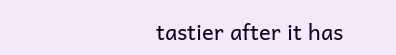tastier after it has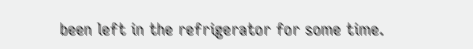been left in the refrigerator for some time.